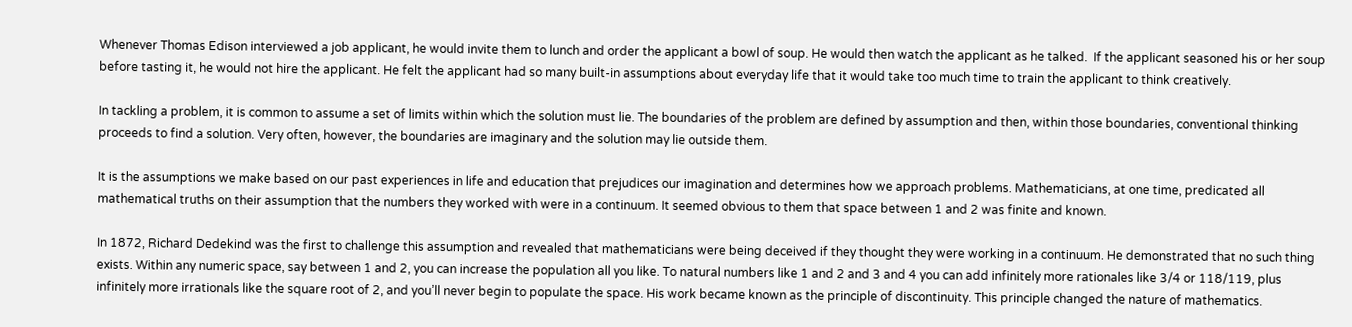Whenever Thomas Edison interviewed a job applicant, he would invite them to lunch and order the applicant a bowl of soup. He would then watch the applicant as he talked.  If the applicant seasoned his or her soup before tasting it, he would not hire the applicant. He felt the applicant had so many built-in assumptions about everyday life that it would take too much time to train the applicant to think creatively.

In tackling a problem, it is common to assume a set of limits within which the solution must lie. The boundaries of the problem are defined by assumption and then, within those boundaries, conventional thinking proceeds to find a solution. Very often, however, the boundaries are imaginary and the solution may lie outside them.

It is the assumptions we make based on our past experiences in life and education that prejudices our imagination and determines how we approach problems. Mathematicians, at one time, predicated all mathematical truths on their assumption that the numbers they worked with were in a continuum. It seemed obvious to them that space between 1 and 2 was finite and known.

In 1872, Richard Dedekind was the first to challenge this assumption and revealed that mathematicians were being deceived if they thought they were working in a continuum. He demonstrated that no such thing exists. Within any numeric space, say between 1 and 2, you can increase the population all you like. To natural numbers like 1 and 2 and 3 and 4 you can add infinitely more rationales like 3/4 or 118/119, plus infinitely more irrationals like the square root of 2, and you’ll never begin to populate the space. His work became known as the principle of discontinuity. This principle changed the nature of mathematics.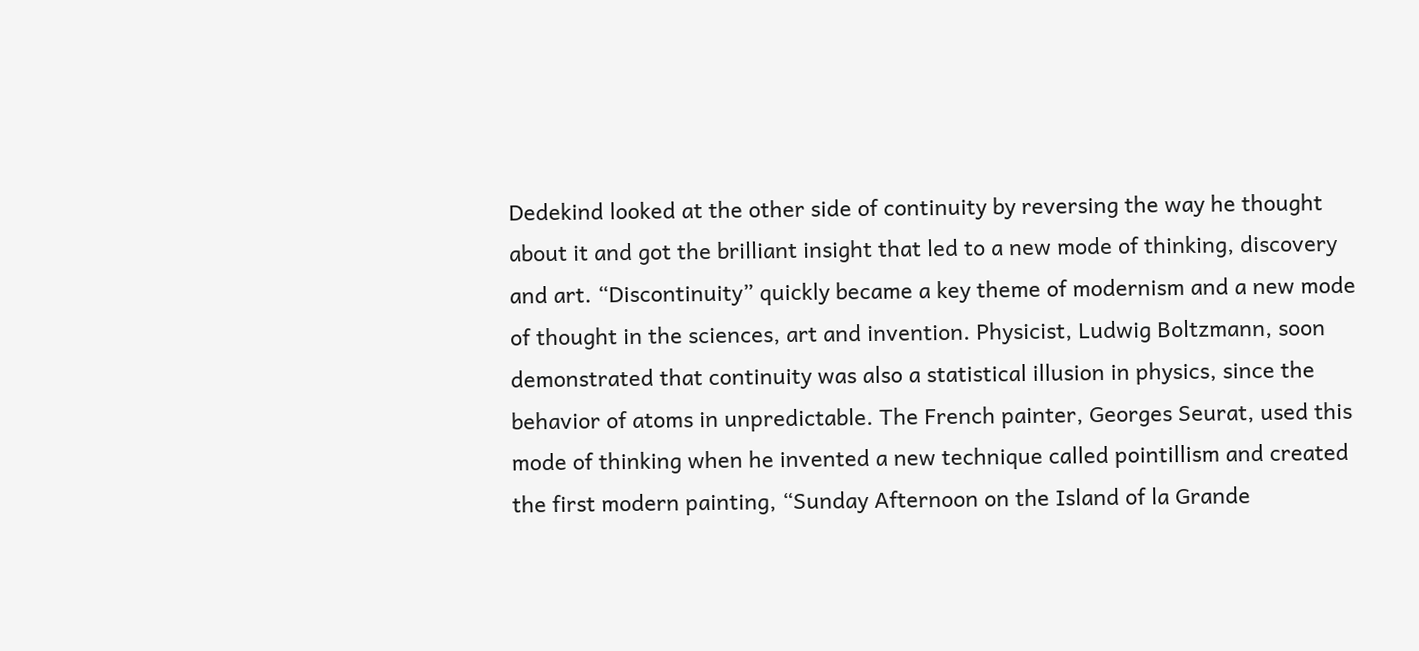Dedekind looked at the other side of continuity by reversing the way he thought about it and got the brilliant insight that led to a new mode of thinking, discovery and art. “Discontinuity” quickly became a key theme of modernism and a new mode of thought in the sciences, art and invention. Physicist, Ludwig Boltzmann, soon demonstrated that continuity was also a statistical illusion in physics, since the behavior of atoms in unpredictable. The French painter, Georges Seurat, used this mode of thinking when he invented a new technique called pointillism and created the first modern painting, “Sunday Afternoon on the Island of la Grande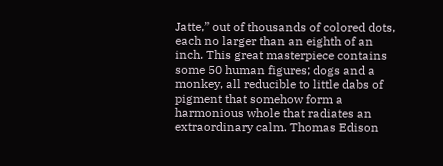Jatte,” out of thousands of colored dots, each no larger than an eighth of an inch. This great masterpiece contains some 50 human figures; dogs and a monkey, all reducible to little dabs of pigment that somehow form a harmonious whole that radiates an extraordinary calm. Thomas Edison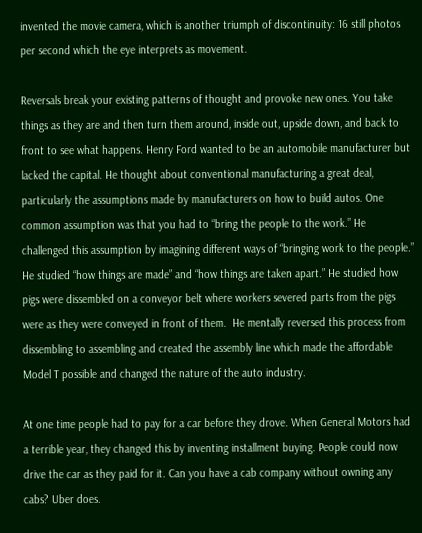invented the movie camera, which is another triumph of discontinuity: 16 still photos per second which the eye interprets as movement.

Reversals break your existing patterns of thought and provoke new ones. You take things as they are and then turn them around, inside out, upside down, and back to front to see what happens. Henry Ford wanted to be an automobile manufacturer but lacked the capital. He thought about conventional manufacturing a great deal, particularly the assumptions made by manufacturers on how to build autos. One common assumption was that you had to “bring the people to the work.” He challenged this assumption by imagining different ways of “bringing work to the people.”  He studied “how things are made” and “how things are taken apart.” He studied how pigs were dissembled on a conveyor belt where workers severed parts from the pigs were as they were conveyed in front of them.  He mentally reversed this process from dissembling to assembling and created the assembly line which made the affordable Model T possible and changed the nature of the auto industry.

At one time people had to pay for a car before they drove. When General Motors had a terrible year, they changed this by inventing installment buying. People could now drive the car as they paid for it. Can you have a cab company without owning any cabs? Uber does.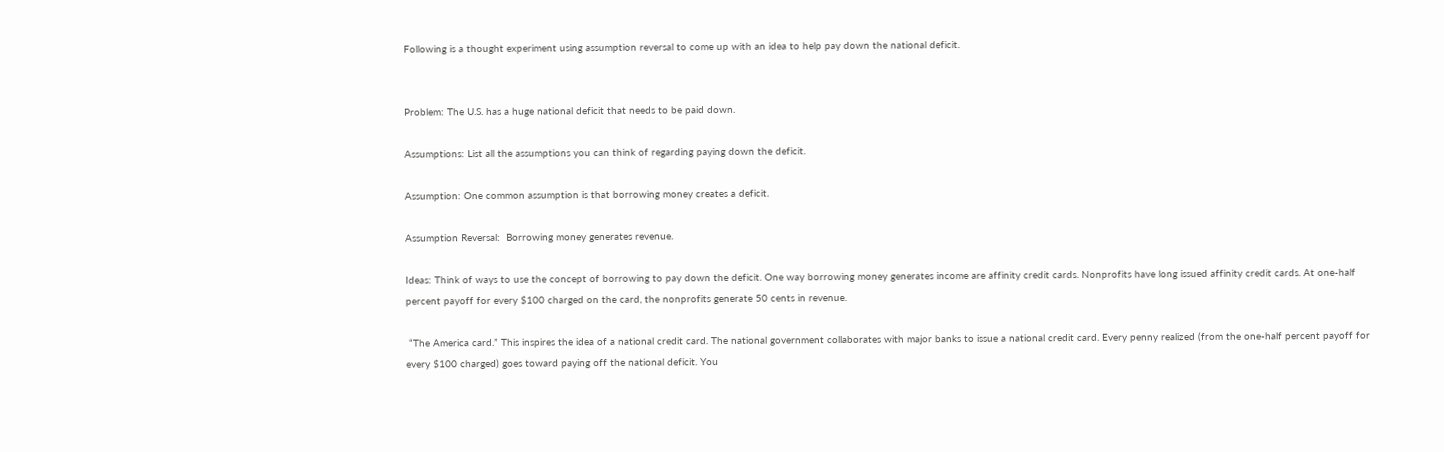Following is a thought experiment using assumption reversal to come up with an idea to help pay down the national deficit.


Problem: The U.S. has a huge national deficit that needs to be paid down.

Assumptions: List all the assumptions you can think of regarding paying down the deficit.

Assumption: One common assumption is that borrowing money creates a deficit.

Assumption Reversal:  Borrowing money generates revenue.

Ideas: Think of ways to use the concept of borrowing to pay down the deficit. One way borrowing money generates income are affinity credit cards. Nonprofits have long issued affinity credit cards. At one-half percent payoff for every $100 charged on the card, the nonprofits generate 50 cents in revenue.

 “The America card.” This inspires the idea of a national credit card. The national government collaborates with major banks to issue a national credit card. Every penny realized (from the one-half percent payoff for every $100 charged) goes toward paying off the national deficit. You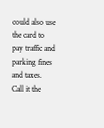could also use the card to pay traffic and parking fines and taxes.  Call it the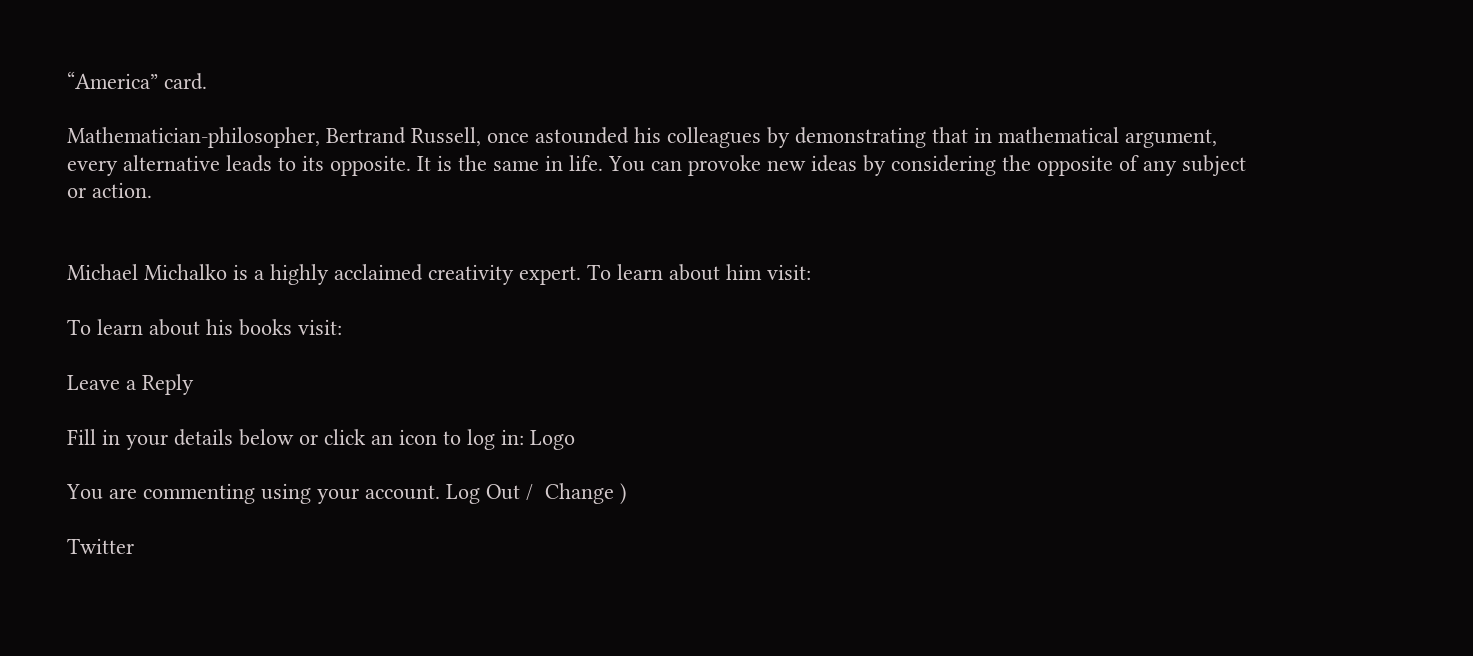“America” card.

Mathematician-philosopher, Bertrand Russell, once astounded his colleagues by demonstrating that in mathematical argument, every alternative leads to its opposite. It is the same in life. You can provoke new ideas by considering the opposite of any subject or action.


Michael Michalko is a highly acclaimed creativity expert. To learn about him visit:

To learn about his books visit:

Leave a Reply

Fill in your details below or click an icon to log in: Logo

You are commenting using your account. Log Out /  Change )

Twitter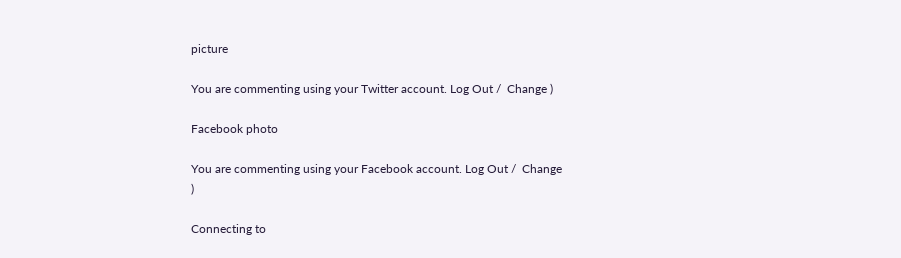picture

You are commenting using your Twitter account. Log Out /  Change )

Facebook photo

You are commenting using your Facebook account. Log Out /  Change )

Connecting to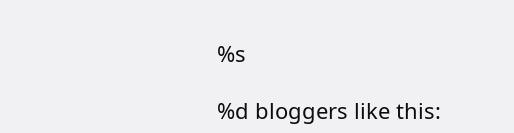%s

%d bloggers like this: